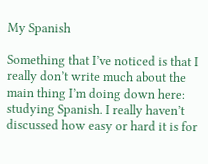My Spanish

Something that I’ve noticed is that I really don’t write much about the main thing I’m doing down here: studying Spanish. I really haven’t discussed how easy or hard it is for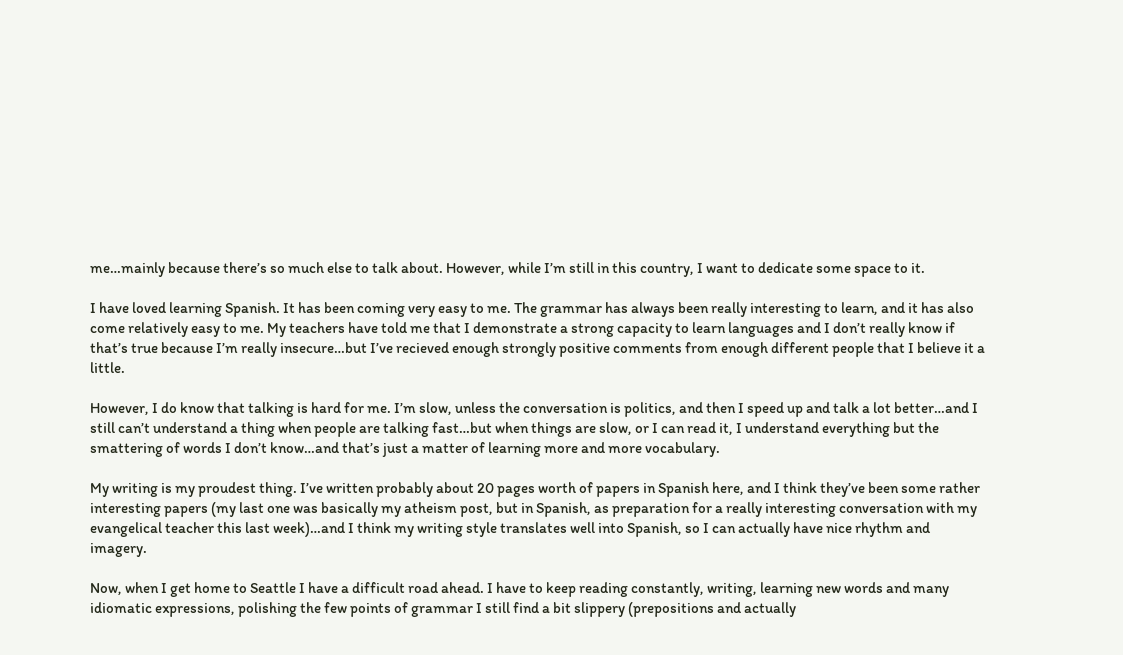me…mainly because there’s so much else to talk about. However, while I’m still in this country, I want to dedicate some space to it.

I have loved learning Spanish. It has been coming very easy to me. The grammar has always been really interesting to learn, and it has also come relatively easy to me. My teachers have told me that I demonstrate a strong capacity to learn languages and I don’t really know if that’s true because I’m really insecure…but I’ve recieved enough strongly positive comments from enough different people that I believe it a little.

However, I do know that talking is hard for me. I’m slow, unless the conversation is politics, and then I speed up and talk a lot better…and I still can’t understand a thing when people are talking fast…but when things are slow, or I can read it, I understand everything but the smattering of words I don’t know…and that’s just a matter of learning more and more vocabulary.

My writing is my proudest thing. I’ve written probably about 20 pages worth of papers in Spanish here, and I think they’ve been some rather interesting papers (my last one was basically my atheism post, but in Spanish, as preparation for a really interesting conversation with my evangelical teacher this last week)…and I think my writing style translates well into Spanish, so I can actually have nice rhythm and imagery.

Now, when I get home to Seattle I have a difficult road ahead. I have to keep reading constantly, writing, learning new words and many idiomatic expressions, polishing the few points of grammar I still find a bit slippery (prepositions and actually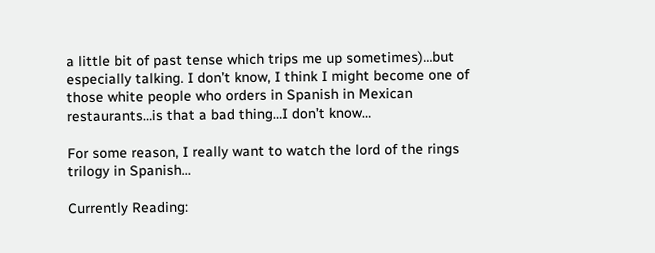a little bit of past tense which trips me up sometimes)…but especially talking. I don’t know, I think I might become one of those white people who orders in Spanish in Mexican restaurants…is that a bad thing…I don’t know…

For some reason, I really want to watch the lord of the rings trilogy in Spanish…

Currently Reading: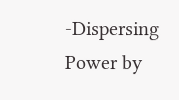-Dispersing Power by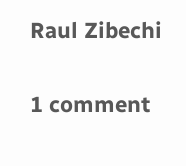Raul Zibechi

1 comment